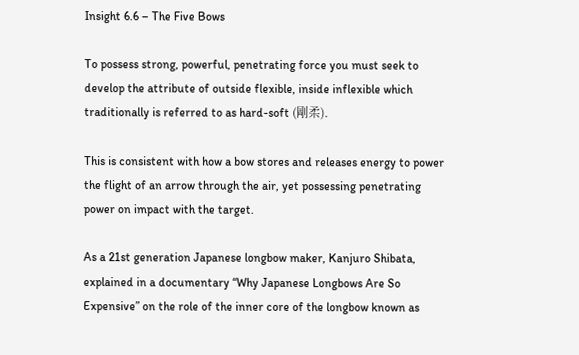Insight 6.6 – The Five Bows

To possess strong, powerful, penetrating force you must seek to develop the attribute of outside flexible, inside inflexible which traditionally is referred to as hard-soft (剛柔).

This is consistent with how a bow stores and releases energy to power the flight of an arrow through the air, yet possessing penetrating power on impact with the target.

As a 21st generation Japanese longbow maker, Kanjuro Shibata, explained in a documentary “Why Japanese Longbows Are So Expensive” on the role of the inner core of the longbow known as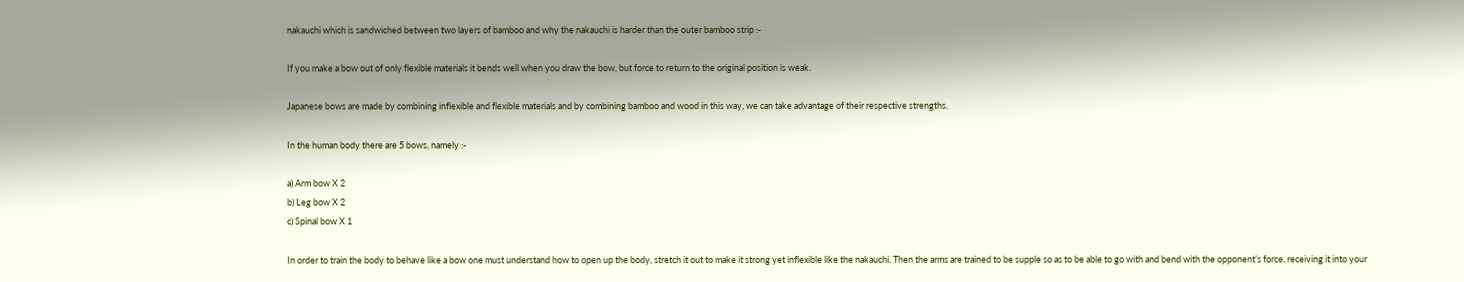nakauchi which is sandwiched between two layers of bamboo and why the nakauchi is harder than the outer bamboo strip :-

If you make a bow out of only flexible materials it bends well when you draw the bow, but force to return to the original position is weak.

Japanese bows are made by combining inflexible and flexible materials and by combining bamboo and wood in this way, we can take advantage of their respective strengths.

In the human body there are 5 bows, namely :-

a) Arm bow X 2
b) Leg bow X 2
c) Spinal bow X 1

In order to train the body to behave like a bow one must understand how to open up the body, stretch it out to make it strong yet inflexible like the nakauchi. Then the arms are trained to be supple so as to be able to go with and bend with the opponent’s force, receiving it into your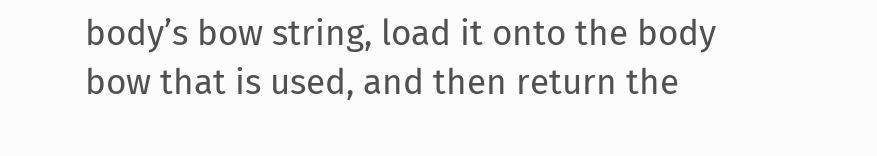body’s bow string, load it onto the body bow that is used, and then return the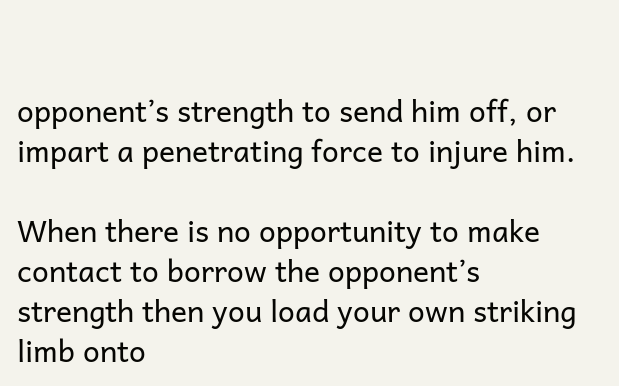opponent’s strength to send him off, or impart a penetrating force to injure him.

When there is no opportunity to make contact to borrow the opponent’s strength then you load your own striking limb onto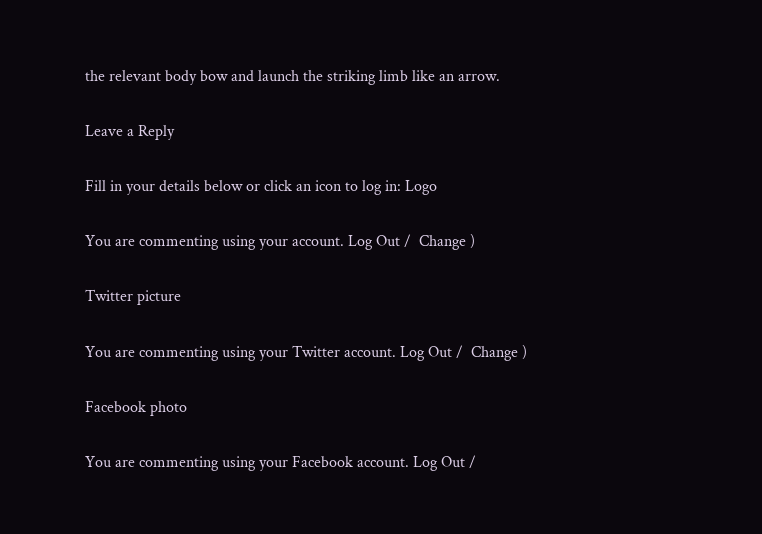the relevant body bow and launch the striking limb like an arrow.

Leave a Reply

Fill in your details below or click an icon to log in: Logo

You are commenting using your account. Log Out /  Change )

Twitter picture

You are commenting using your Twitter account. Log Out /  Change )

Facebook photo

You are commenting using your Facebook account. Log Out /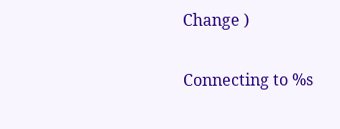Change )

Connecting to %s